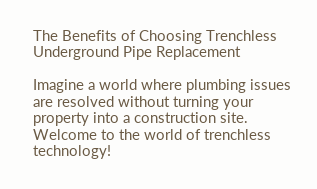The Benefits of Choosing Trenchless Underground Pipe Replacement

Imagine a world where plumbing issues are resolved without turning your property into a construction site. Welcome to the world of trenchless technology!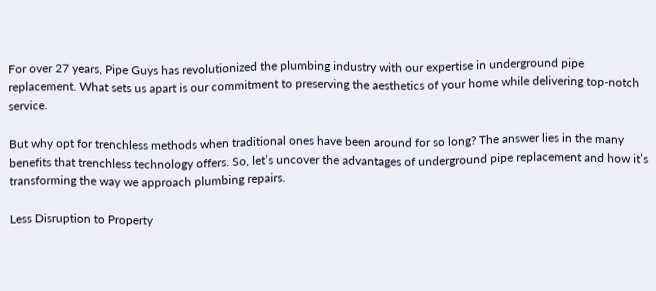For over 27 years, Pipe Guys has revolutionized the plumbing industry with our expertise in underground pipe replacement. What sets us apart is our commitment to preserving the aesthetics of your home while delivering top-notch service.

But why opt for trenchless methods when traditional ones have been around for so long? The answer lies in the many benefits that trenchless technology offers. So, let’s uncover the advantages of underground pipe replacement and how it’s transforming the way we approach plumbing repairs.

Less Disruption to Property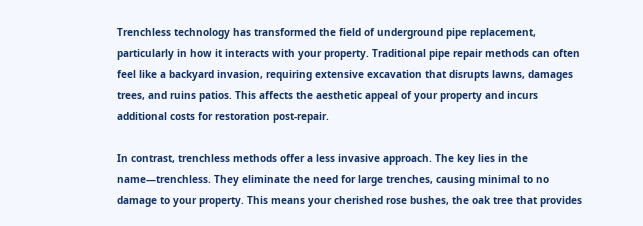Trenchless technology has transformed the field of underground pipe replacement, particularly in how it interacts with your property. Traditional pipe repair methods can often feel like a backyard invasion, requiring extensive excavation that disrupts lawns, damages trees, and ruins patios. This affects the aesthetic appeal of your property and incurs additional costs for restoration post-repair.

In contrast, trenchless methods offer a less invasive approach. The key lies in the name—trenchless. They eliminate the need for large trenches, causing minimal to no damage to your property. This means your cherished rose bushes, the oak tree that provides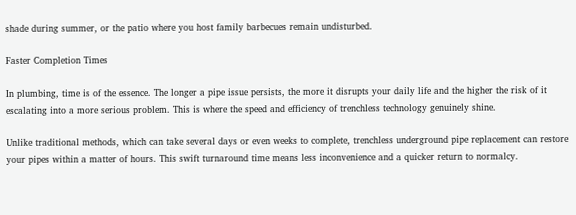shade during summer, or the patio where you host family barbecues remain undisturbed.

Faster Completion Times

In plumbing, time is of the essence. The longer a pipe issue persists, the more it disrupts your daily life and the higher the risk of it escalating into a more serious problem. This is where the speed and efficiency of trenchless technology genuinely shine.

Unlike traditional methods, which can take several days or even weeks to complete, trenchless underground pipe replacement can restore your pipes within a matter of hours. This swift turnaround time means less inconvenience and a quicker return to normalcy.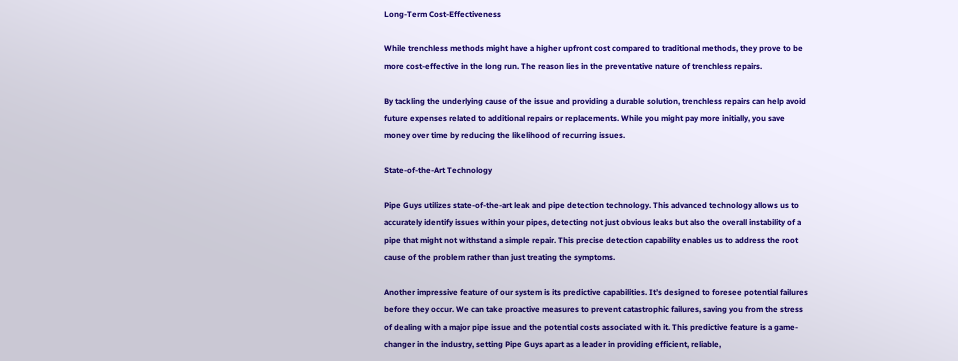Long-Term Cost-Effectiveness

While trenchless methods might have a higher upfront cost compared to traditional methods, they prove to be more cost-effective in the long run. The reason lies in the preventative nature of trenchless repairs.

By tackling the underlying cause of the issue and providing a durable solution, trenchless repairs can help avoid future expenses related to additional repairs or replacements. While you might pay more initially, you save money over time by reducing the likelihood of recurring issues.

State-of-the-Art Technology

Pipe Guys utilizes state-of-the-art leak and pipe detection technology. This advanced technology allows us to accurately identify issues within your pipes, detecting not just obvious leaks but also the overall instability of a pipe that might not withstand a simple repair. This precise detection capability enables us to address the root cause of the problem rather than just treating the symptoms.

Another impressive feature of our system is its predictive capabilities. It’s designed to foresee potential failures before they occur. We can take proactive measures to prevent catastrophic failures, saving you from the stress of dealing with a major pipe issue and the potential costs associated with it. This predictive feature is a game-changer in the industry, setting Pipe Guys apart as a leader in providing efficient, reliable,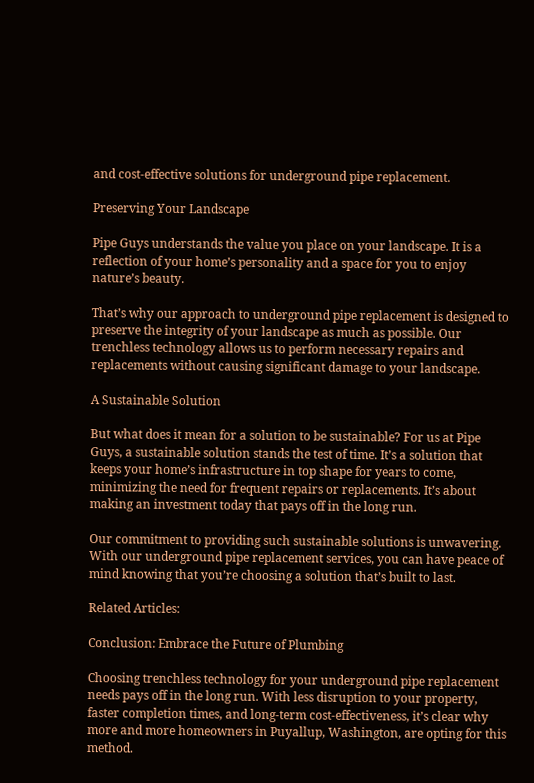and cost-effective solutions for underground pipe replacement.

Preserving Your Landscape

Pipe Guys understands the value you place on your landscape. It is a reflection of your home’s personality and a space for you to enjoy nature’s beauty.

That’s why our approach to underground pipe replacement is designed to preserve the integrity of your landscape as much as possible. Our trenchless technology allows us to perform necessary repairs and replacements without causing significant damage to your landscape.

A Sustainable Solution

But what does it mean for a solution to be sustainable? For us at Pipe Guys, a sustainable solution stands the test of time. It’s a solution that keeps your home’s infrastructure in top shape for years to come, minimizing the need for frequent repairs or replacements. It’s about making an investment today that pays off in the long run.

Our commitment to providing such sustainable solutions is unwavering. With our underground pipe replacement services, you can have peace of mind knowing that you’re choosing a solution that’s built to last.

Related Articles:

Conclusion: Embrace the Future of Plumbing

Choosing trenchless technology for your underground pipe replacement needs pays off in the long run. With less disruption to your property, faster completion times, and long-term cost-effectiveness, it’s clear why more and more homeowners in Puyallup, Washington, are opting for this method.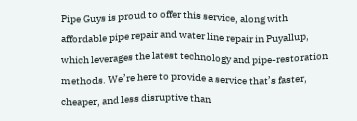Pipe Guys is proud to offer this service, along with affordable pipe repair and water line repair in Puyallup, which leverages the latest technology and pipe-restoration methods. We’re here to provide a service that’s faster, cheaper, and less disruptive than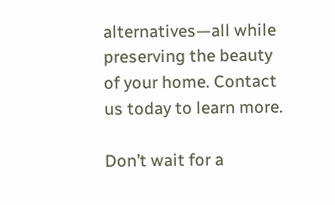alternatives—all while preserving the beauty of your home. Contact us today to learn more.

Don’t wait for a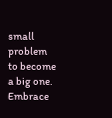small problem to become a big one. Embrace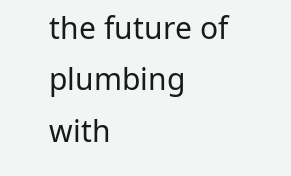the future of plumbing with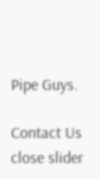Pipe Guys.

Contact Us
close slider